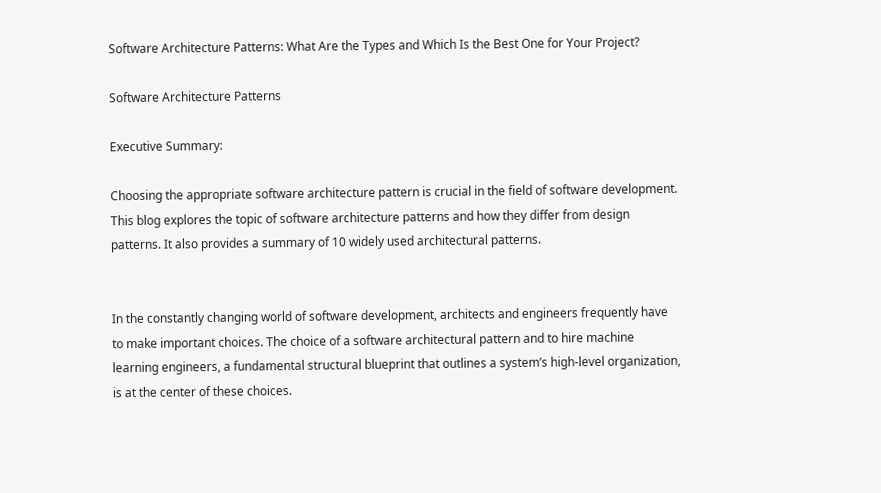Software Architecture Patterns: What Are the Types and Which Is the Best One for Your Project?

Software Architecture Patterns

Executive Summary:

Choosing the appropriate software architecture pattern is crucial in the field of software development. This blog explores the topic of software architecture patterns and how they differ from design patterns. It also provides a summary of 10 widely used architectural patterns.


In the constantly changing world of software development, architects and engineers frequently have to make important choices. The choice of a software architectural pattern and to hire machine learning engineers, a fundamental structural blueprint that outlines a system’s high-level organization, is at the center of these choices.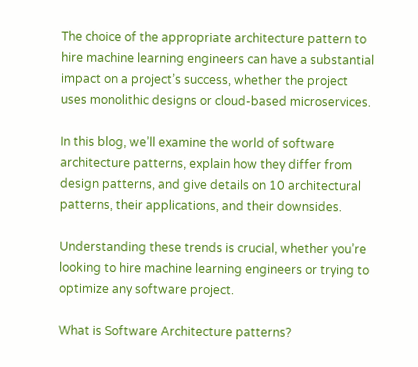The choice of the appropriate architecture pattern to hire machine learning engineers can have a substantial impact on a project’s success, whether the project uses monolithic designs or cloud-based microservices.

In this blog, we’ll examine the world of software architecture patterns, explain how they differ from design patterns, and give details on 10 architectural patterns, their applications, and their downsides.

Understanding these trends is crucial, whether you’re looking to hire machine learning engineers or trying to optimize any software project.

What is Software Architecture patterns?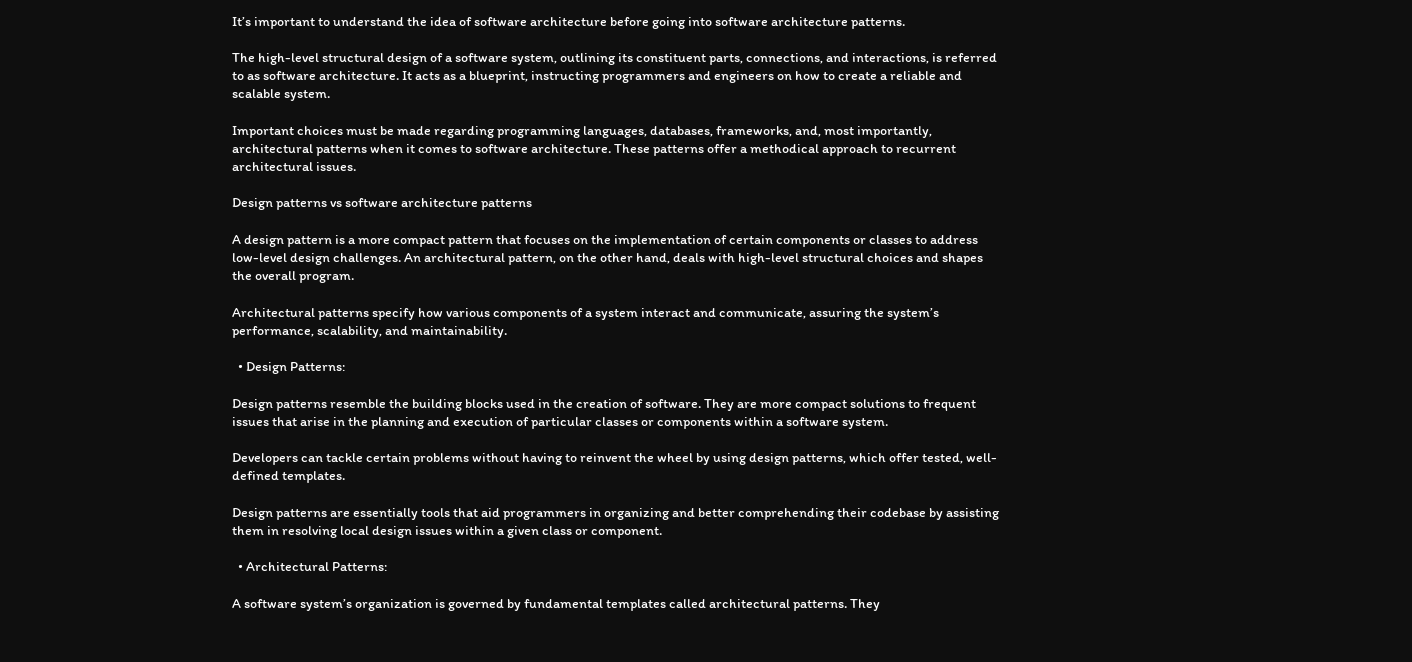It’s important to understand the idea of software architecture before going into software architecture patterns.

The high-level structural design of a software system, outlining its constituent parts, connections, and interactions, is referred to as software architecture. It acts as a blueprint, instructing programmers and engineers on how to create a reliable and scalable system.

Important choices must be made regarding programming languages, databases, frameworks, and, most importantly, architectural patterns when it comes to software architecture. These patterns offer a methodical approach to recurrent architectural issues.

Design patterns vs software architecture patterns

A design pattern is a more compact pattern that focuses on the implementation of certain components or classes to address low-level design challenges. An architectural pattern, on the other hand, deals with high-level structural choices and shapes the overall program.

Architectural patterns specify how various components of a system interact and communicate, assuring the system’s performance, scalability, and maintainability.

  • Design Patterns:

Design patterns resemble the building blocks used in the creation of software. They are more compact solutions to frequent issues that arise in the planning and execution of particular classes or components within a software system.

Developers can tackle certain problems without having to reinvent the wheel by using design patterns, which offer tested, well-defined templates.

Design patterns are essentially tools that aid programmers in organizing and better comprehending their codebase by assisting them in resolving local design issues within a given class or component.

  • Architectural Patterns:

A software system’s organization is governed by fundamental templates called architectural patterns. They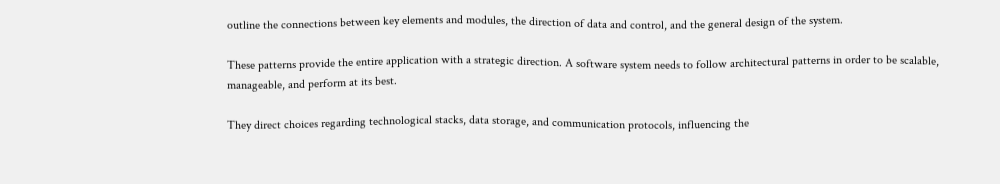outline the connections between key elements and modules, the direction of data and control, and the general design of the system.

These patterns provide the entire application with a strategic direction. A software system needs to follow architectural patterns in order to be scalable, manageable, and perform at its best.

They direct choices regarding technological stacks, data storage, and communication protocols, influencing the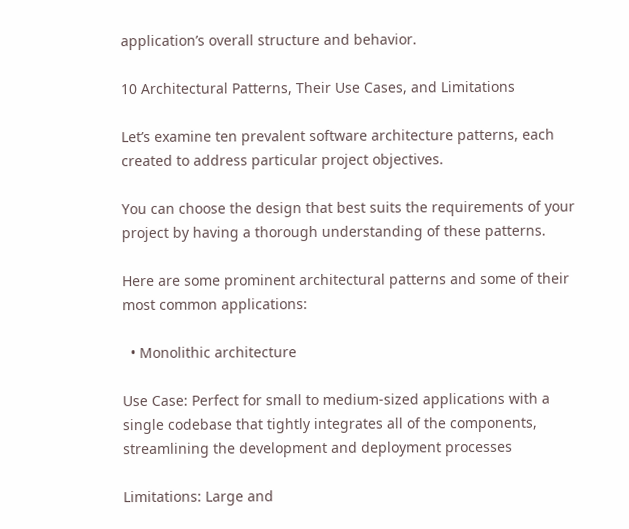application’s overall structure and behavior.

10 Architectural Patterns, Their Use Cases, and Limitations

Let’s examine ten prevalent software architecture patterns, each created to address particular project objectives.

You can choose the design that best suits the requirements of your project by having a thorough understanding of these patterns.

Here are some prominent architectural patterns and some of their most common applications:

  • Monolithic architecture

Use Case: Perfect for small to medium-sized applications with a single codebase that tightly integrates all of the components, streamlining the development and deployment processes

Limitations: Large and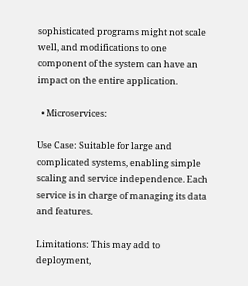sophisticated programs might not scale well, and modifications to one component of the system can have an impact on the entire application.

  • Microservices:

Use Case: Suitable for large and complicated systems, enabling simple scaling and service independence. Each service is in charge of managing its data and features.

Limitations: This may add to deployment,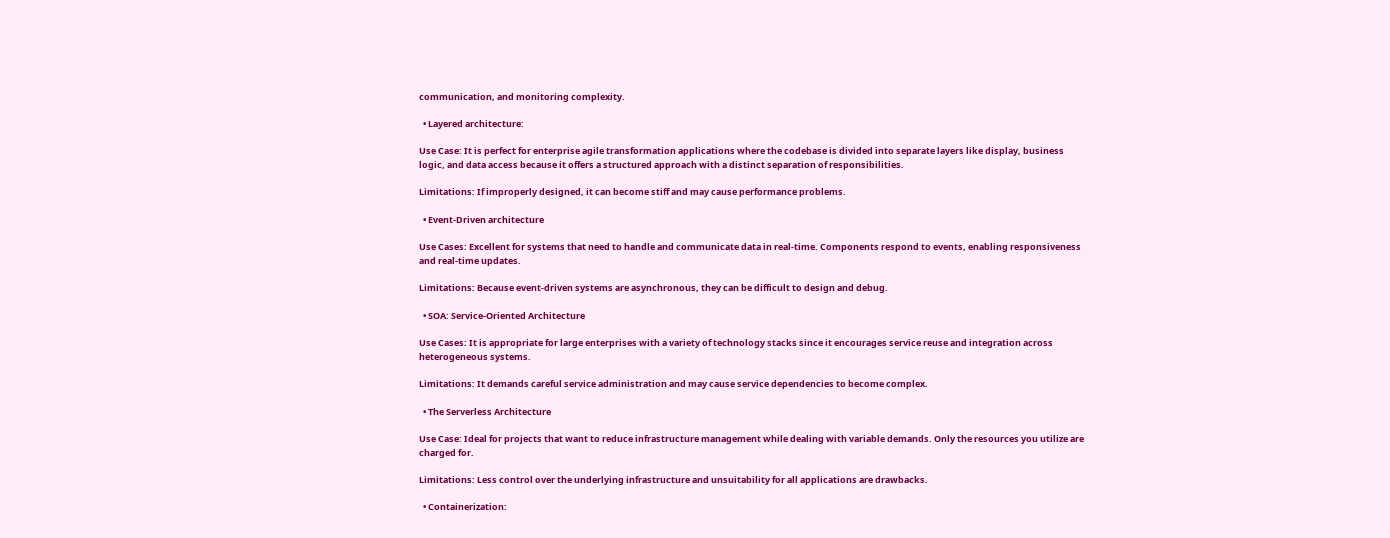communication, and monitoring complexity.

  • Layered architecture:

Use Case: It is perfect for enterprise agile transformation applications where the codebase is divided into separate layers like display, business logic, and data access because it offers a structured approach with a distinct separation of responsibilities.

Limitations: If improperly designed, it can become stiff and may cause performance problems.

  • Event-Driven architecture

Use Cases: Excellent for systems that need to handle and communicate data in real-time. Components respond to events, enabling responsiveness and real-time updates.

Limitations: Because event-driven systems are asynchronous, they can be difficult to design and debug.

  • SOA: Service-Oriented Architecture

Use Cases: It is appropriate for large enterprises with a variety of technology stacks since it encourages service reuse and integration across heterogeneous systems.

Limitations: It demands careful service administration and may cause service dependencies to become complex.

  • The Serverless Architecture

Use Case: Ideal for projects that want to reduce infrastructure management while dealing with variable demands. Only the resources you utilize are charged for.

Limitations: Less control over the underlying infrastructure and unsuitability for all applications are drawbacks.

  • Containerization: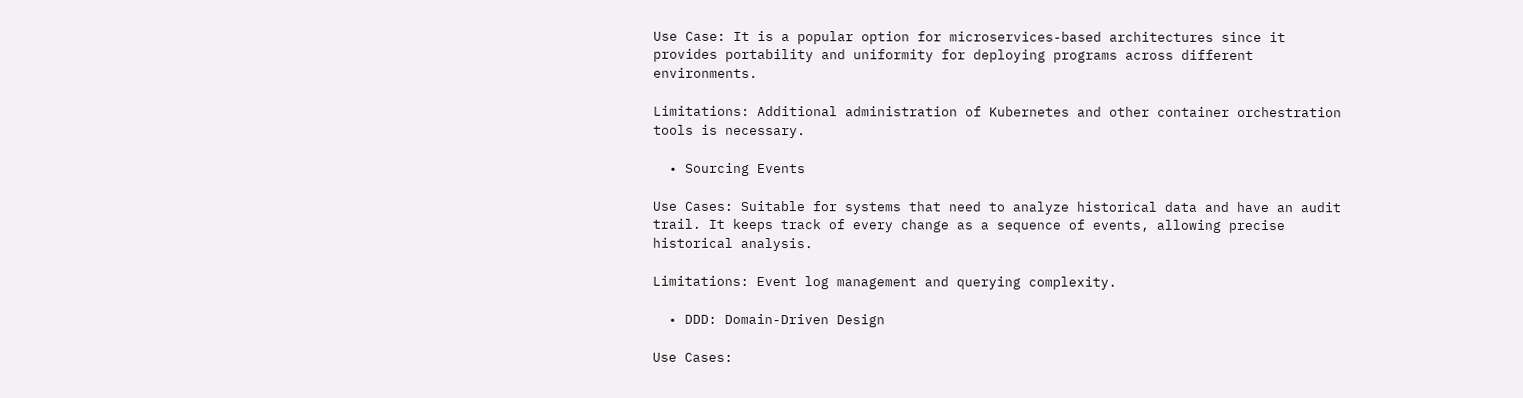Use Case: It is a popular option for microservices-based architectures since it provides portability and uniformity for deploying programs across different environments.

Limitations: Additional administration of Kubernetes and other container orchestration tools is necessary.

  • Sourcing Events

Use Cases: Suitable for systems that need to analyze historical data and have an audit trail. It keeps track of every change as a sequence of events, allowing precise historical analysis.

Limitations: Event log management and querying complexity.

  • DDD: Domain-Driven Design

Use Cases: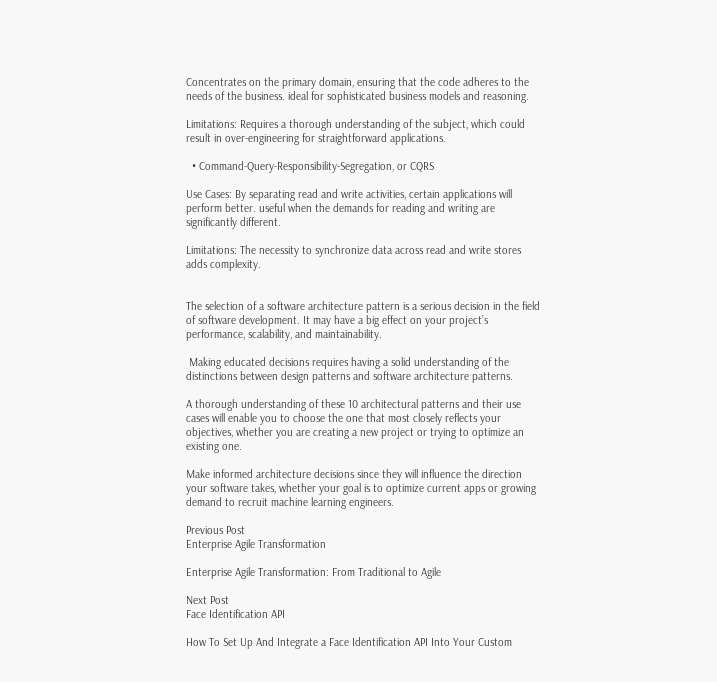Concentrates on the primary domain, ensuring that the code adheres to the needs of the business. ideal for sophisticated business models and reasoning.

Limitations: Requires a thorough understanding of the subject, which could result in over-engineering for straightforward applications.

  • Command-Query-Responsibility-Segregation, or CQRS

Use Cases: By separating read and write activities, certain applications will perform better. useful when the demands for reading and writing are significantly different.

Limitations: The necessity to synchronize data across read and write stores adds complexity.


The selection of a software architecture pattern is a serious decision in the field of software development. It may have a big effect on your project’s performance, scalability, and maintainability.

 Making educated decisions requires having a solid understanding of the distinctions between design patterns and software architecture patterns.

A thorough understanding of these 10 architectural patterns and their use cases will enable you to choose the one that most closely reflects your objectives, whether you are creating a new project or trying to optimize an existing one.

Make informed architecture decisions since they will influence the direction your software takes, whether your goal is to optimize current apps or growing demand to recruit machine learning engineers.

Previous Post
Enterprise Agile Transformation

Enterprise Agile Transformation: From Traditional to Agile

Next Post
Face Identification API

How To Set Up And Integrate a Face Identification API Into Your Custom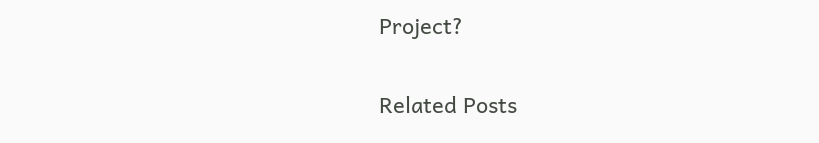Project?

Related Posts